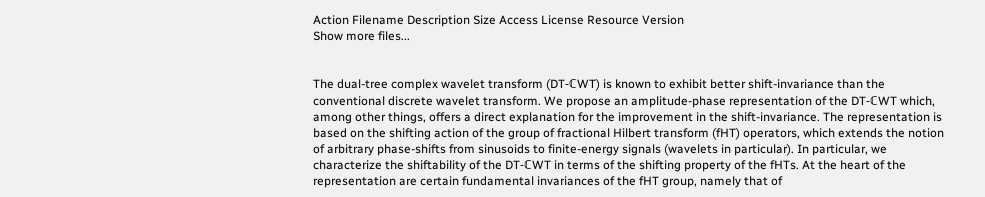Action Filename Description Size Access License Resource Version
Show more files...


The dual-tree complex wavelet transform (DT-ℂWT) is known to exhibit better shift-invariance than the conventional discrete wavelet transform. We propose an amplitude-phase representation of the DT-ℂWT which, among other things, offers a direct explanation for the improvement in the shift-invariance. The representation is based on the shifting action of the group of fractional Hilbert transform (fHT) operators, which extends the notion of arbitrary phase-shifts from sinusoids to finite-energy signals (wavelets in particular). In particular, we characterize the shiftability of the DT-ℂWT in terms of the shifting property of the fHTs. At the heart of the representation are certain fundamental invariances of the fHT group, namely that of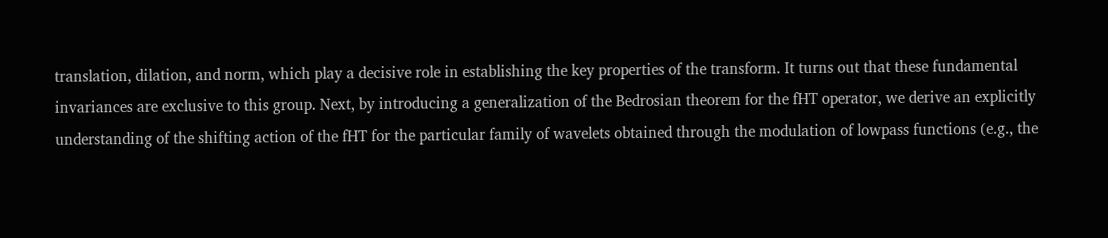translation, dilation, and norm, which play a decisive role in establishing the key properties of the transform. It turns out that these fundamental invariances are exclusive to this group. Next, by introducing a generalization of the Bedrosian theorem for the fHT operator, we derive an explicitly understanding of the shifting action of the fHT for the particular family of wavelets obtained through the modulation of lowpass functions (e.g., the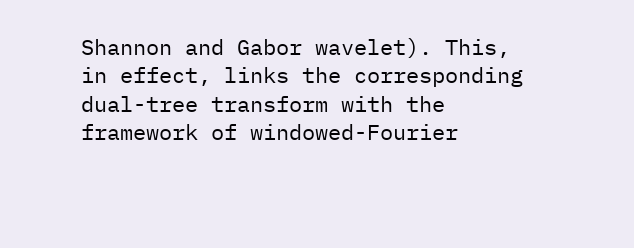Shannon and Gabor wavelet). This, in effect, links the corresponding dual-tree transform with the framework of windowed-Fourier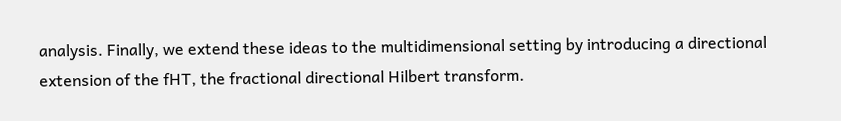analysis. Finally, we extend these ideas to the multidimensional setting by introducing a directional extension of the fHT, the fractional directional Hilbert transform.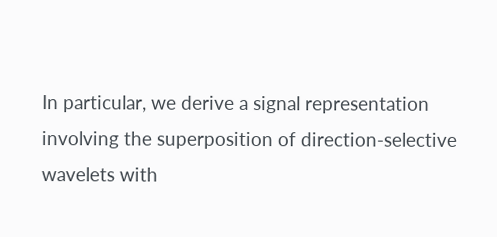In particular, we derive a signal representation involving the superposition of direction-selective wavelets with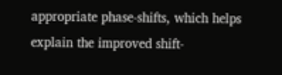appropriate phase-shifts, which helps explain the improved shift-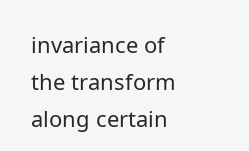invariance of the transform along certain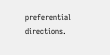preferential directions.